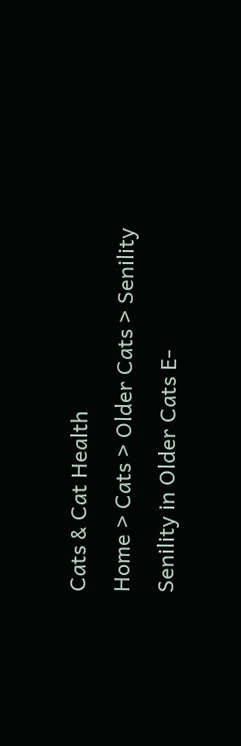Cats & Cat Health
Home > Cats > Older Cats > Senility
Senility in Older Cats E-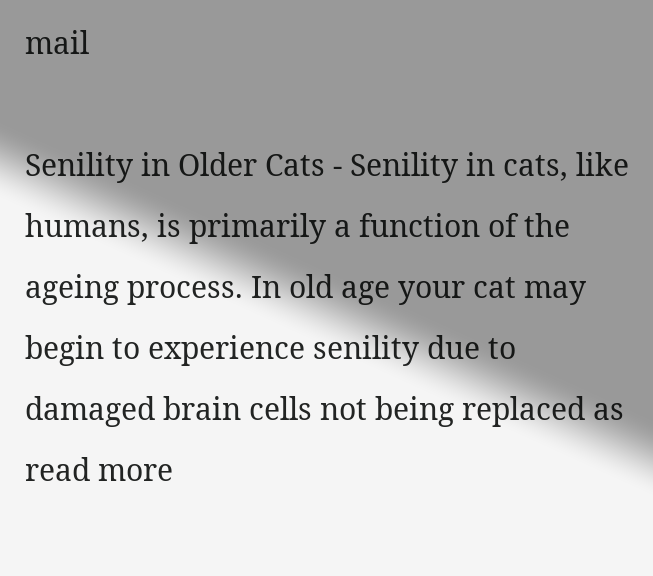mail

Senility in Older Cats - Senility in cats, like humans, is primarily a function of the ageing process. In old age your cat may begin to experience senility due to damaged brain cells not being replaced as read more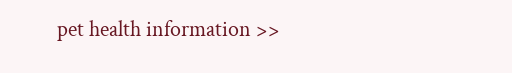pet health information >>